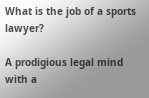What is the job of a sports lawyer?

A prodigious legal mind with a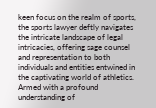keen focus on the realm of sports, the sports lawyer deftly navigates the intricate landscape of legal intricacies, offering sage counsel and representation to both individuals and entities entwined in the captivating world of athletics. Armed with a profound understanding of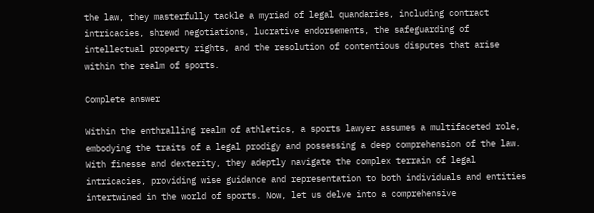the law, they masterfully tackle a myriad of legal quandaries, including contract intricacies, shrewd negotiations, lucrative endorsements, the safeguarding of intellectual property rights, and the resolution of contentious disputes that arise within the realm of sports.

Complete answer

Within the enthralling realm of athletics, a sports lawyer assumes a multifaceted role, embodying the traits of a legal prodigy and possessing a deep comprehension of the law. With finesse and dexterity, they adeptly navigate the complex terrain of legal intricacies, providing wise guidance and representation to both individuals and entities intertwined in the world of sports. Now, let us delve into a comprehensive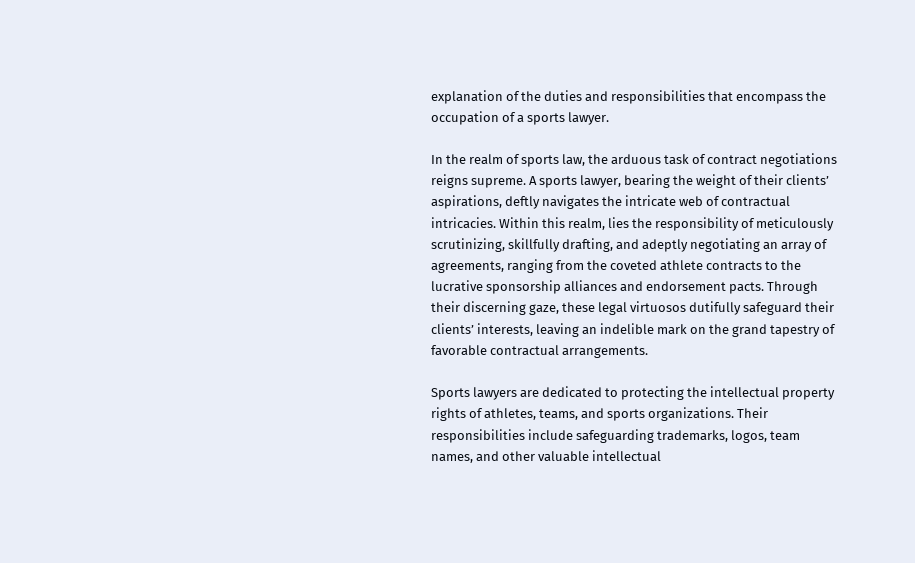explanation of the duties and responsibilities that encompass the occupation of a sports lawyer.

In the realm of sports law, the arduous task of contract negotiations reigns supreme. A sports lawyer, bearing the weight of their clients’ aspirations, deftly navigates the intricate web of contractual intricacies. Within this realm, lies the responsibility of meticulously scrutinizing, skillfully drafting, and adeptly negotiating an array of agreements, ranging from the coveted athlete contracts to the lucrative sponsorship alliances and endorsement pacts. Through their discerning gaze, these legal virtuosos dutifully safeguard their clients’ interests, leaving an indelible mark on the grand tapestry of favorable contractual arrangements.

Sports lawyers are dedicated to protecting the intellectual property rights of athletes, teams, and sports organizations. Their responsibilities include safeguarding trademarks, logos, team names, and other valuable intellectual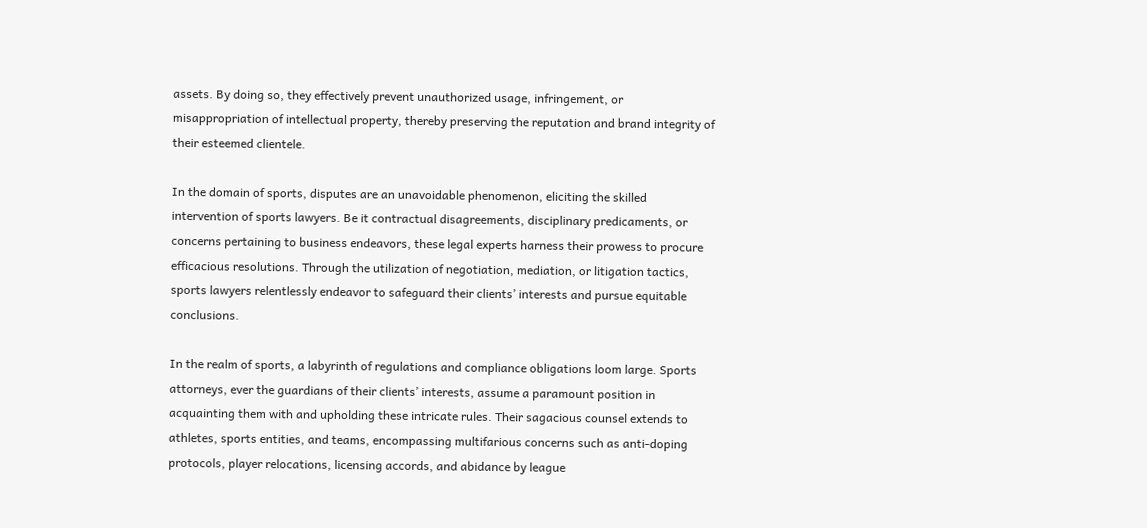assets. By doing so, they effectively prevent unauthorized usage, infringement, or misappropriation of intellectual property, thereby preserving the reputation and brand integrity of their esteemed clientele.

In the domain of sports, disputes are an unavoidable phenomenon, eliciting the skilled intervention of sports lawyers. Be it contractual disagreements, disciplinary predicaments, or concerns pertaining to business endeavors, these legal experts harness their prowess to procure efficacious resolutions. Through the utilization of negotiation, mediation, or litigation tactics, sports lawyers relentlessly endeavor to safeguard their clients’ interests and pursue equitable conclusions.

In the realm of sports, a labyrinth of regulations and compliance obligations loom large. Sports attorneys, ever the guardians of their clients’ interests, assume a paramount position in acquainting them with and upholding these intricate rules. Their sagacious counsel extends to athletes, sports entities, and teams, encompassing multifarious concerns such as anti-doping protocols, player relocations, licensing accords, and abidance by league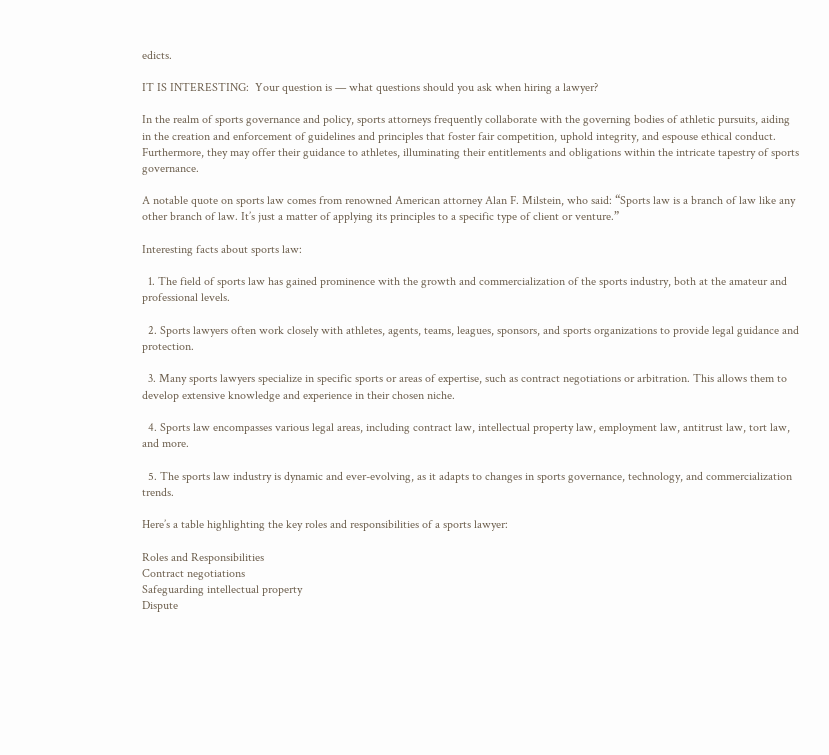edicts.

IT IS INTERESTING:  Your question is — what questions should you ask when hiring a lawyer?

In the realm of sports governance and policy, sports attorneys frequently collaborate with the governing bodies of athletic pursuits, aiding in the creation and enforcement of guidelines and principles that foster fair competition, uphold integrity, and espouse ethical conduct. Furthermore, they may offer their guidance to athletes, illuminating their entitlements and obligations within the intricate tapestry of sports governance.

A notable quote on sports law comes from renowned American attorney Alan F. Milstein, who said: “Sports law is a branch of law like any other branch of law. It’s just a matter of applying its principles to a specific type of client or venture.”

Interesting facts about sports law:

  1. The field of sports law has gained prominence with the growth and commercialization of the sports industry, both at the amateur and professional levels.

  2. Sports lawyers often work closely with athletes, agents, teams, leagues, sponsors, and sports organizations to provide legal guidance and protection.

  3. Many sports lawyers specialize in specific sports or areas of expertise, such as contract negotiations or arbitration. This allows them to develop extensive knowledge and experience in their chosen niche.

  4. Sports law encompasses various legal areas, including contract law, intellectual property law, employment law, antitrust law, tort law, and more.

  5. The sports law industry is dynamic and ever-evolving, as it adapts to changes in sports governance, technology, and commercialization trends.

Here’s a table highlighting the key roles and responsibilities of a sports lawyer:

Roles and Responsibilities
Contract negotiations
Safeguarding intellectual property
Dispute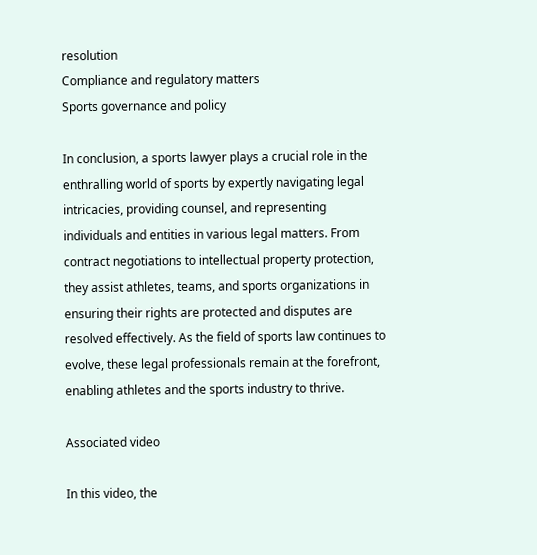resolution
Compliance and regulatory matters
Sports governance and policy

In conclusion, a sports lawyer plays a crucial role in the enthralling world of sports by expertly navigating legal intricacies, providing counsel, and representing individuals and entities in various legal matters. From contract negotiations to intellectual property protection, they assist athletes, teams, and sports organizations in ensuring their rights are protected and disputes are resolved effectively. As the field of sports law continues to evolve, these legal professionals remain at the forefront, enabling athletes and the sports industry to thrive.

Associated video

In this video, the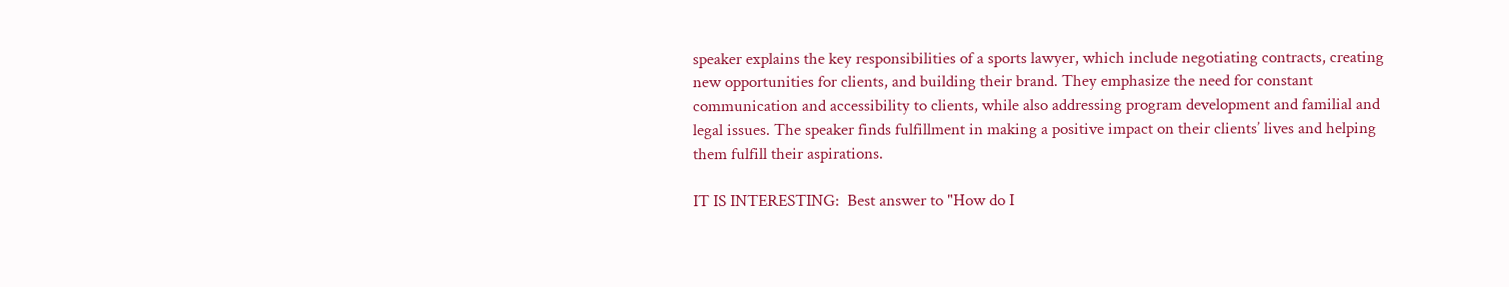speaker explains the key responsibilities of a sports lawyer, which include negotiating contracts, creating new opportunities for clients, and building their brand. They emphasize the need for constant communication and accessibility to clients, while also addressing program development and familial and legal issues. The speaker finds fulfillment in making a positive impact on their clients’ lives and helping them fulfill their aspirations.

IT IS INTERESTING:  Best answer to "How do I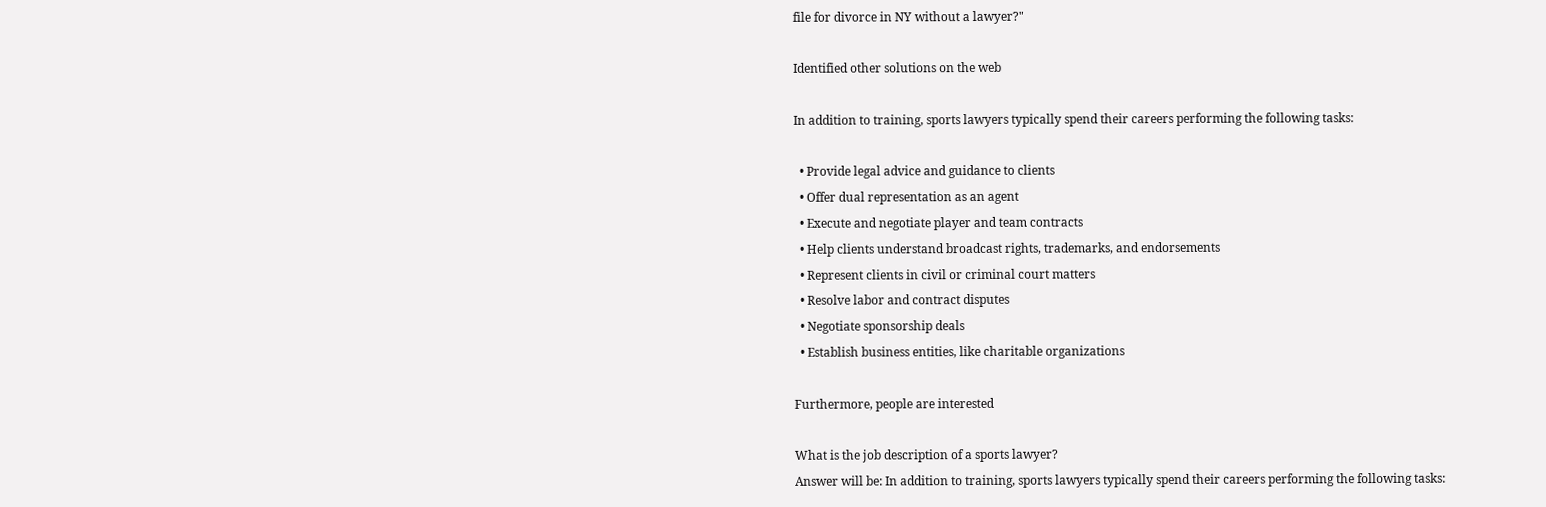file for divorce in NY without a lawyer?"

Identified other solutions on the web

In addition to training, sports lawyers typically spend their careers performing the following tasks:

  • Provide legal advice and guidance to clients
  • Offer dual representation as an agent
  • Execute and negotiate player and team contracts
  • Help clients understand broadcast rights, trademarks, and endorsements
  • Represent clients in civil or criminal court matters
  • Resolve labor and contract disputes
  • Negotiate sponsorship deals
  • Establish business entities, like charitable organizations

Furthermore, people are interested

What is the job description of a sports lawyer?
Answer will be: In addition to training, sports lawyers typically spend their careers performing the following tasks: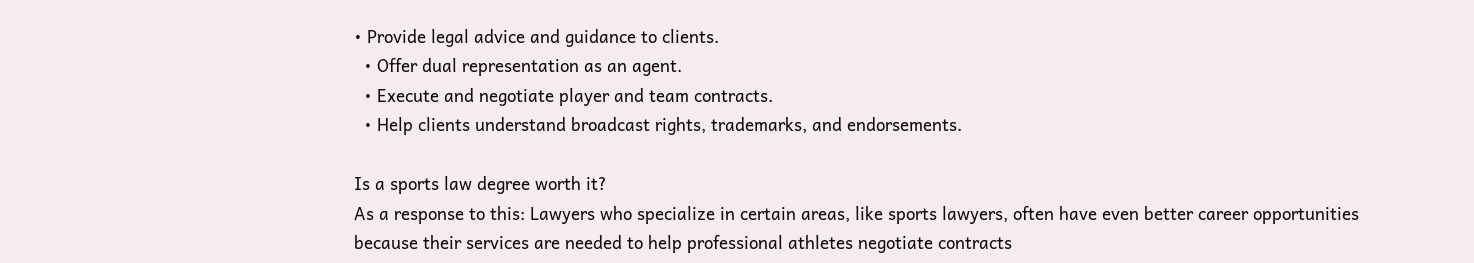• Provide legal advice and guidance to clients.
  • Offer dual representation as an agent.
  • Execute and negotiate player and team contracts.
  • Help clients understand broadcast rights, trademarks, and endorsements.

Is a sports law degree worth it?
As a response to this: Lawyers who specialize in certain areas, like sports lawyers, often have even better career opportunities because their services are needed to help professional athletes negotiate contracts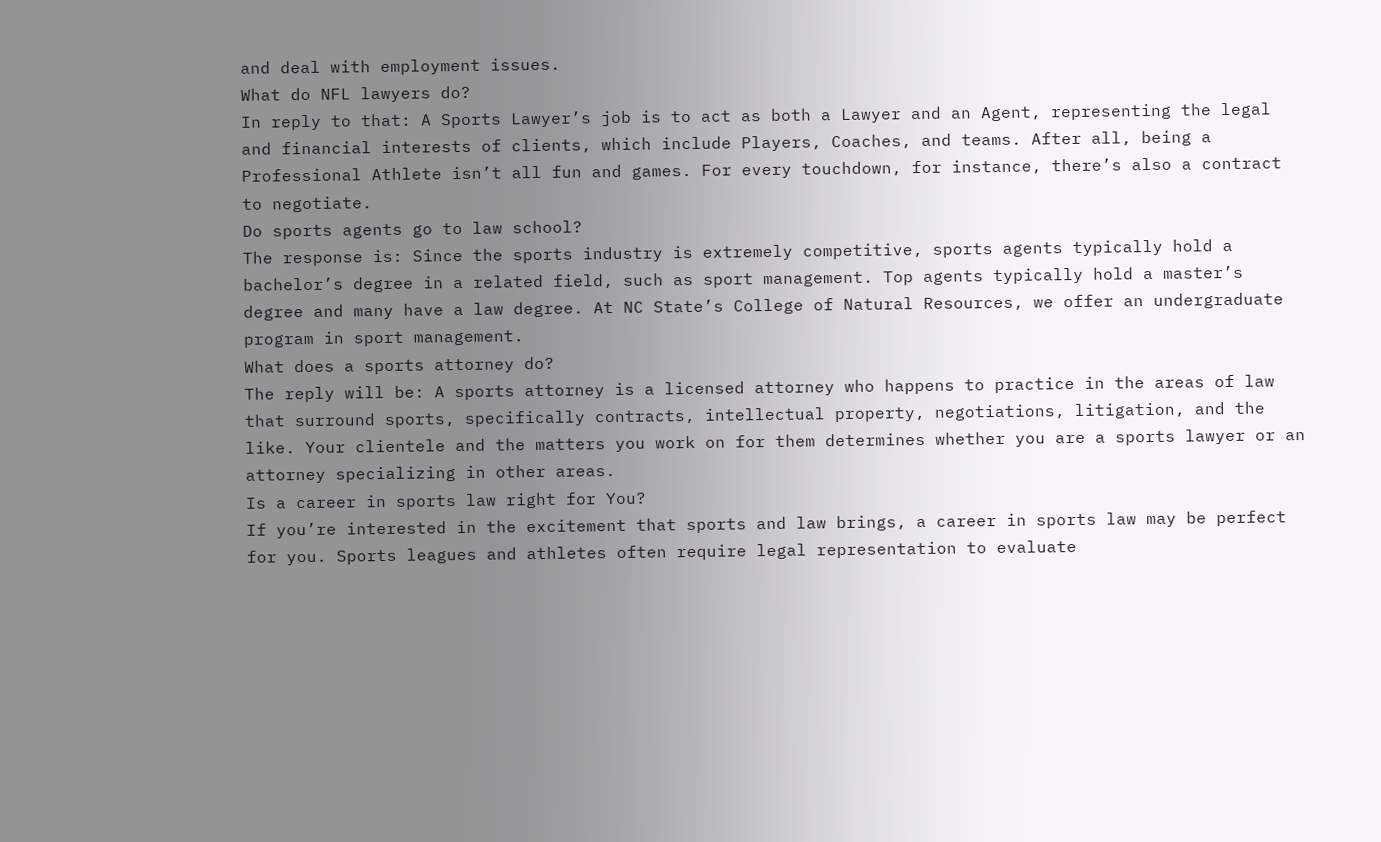and deal with employment issues.
What do NFL lawyers do?
In reply to that: A Sports Lawyer’s job is to act as both a Lawyer and an Agent, representing the legal and financial interests of clients, which include Players, Coaches, and teams. After all, being a Professional Athlete isn’t all fun and games. For every touchdown, for instance, there’s also a contract to negotiate.
Do sports agents go to law school?
The response is: Since the sports industry is extremely competitive, sports agents typically hold a bachelor’s degree in a related field, such as sport management. Top agents typically hold a master’s degree and many have a law degree. At NC State’s College of Natural Resources, we offer an undergraduate program in sport management.
What does a sports attorney do?
The reply will be: A sports attorney is a licensed attorney who happens to practice in the areas of law that surround sports, specifically contracts, intellectual property, negotiations, litigation, and the like. Your clientele and the matters you work on for them determines whether you are a sports lawyer or an attorney specializing in other areas.
Is a career in sports law right for You?
If you’re interested in the excitement that sports and law brings, a career in sports law may be perfect for you. Sports leagues and athletes often require legal representation to evaluate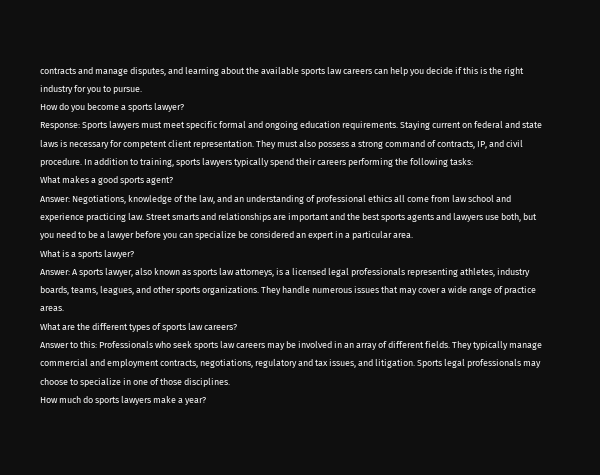contracts and manage disputes, and learning about the available sports law careers can help you decide if this is the right industry for you to pursue.
How do you become a sports lawyer?
Response: Sports lawyers must meet specific formal and ongoing education requirements. Staying current on federal and state laws is necessary for competent client representation. They must also possess a strong command of contracts, IP, and civil procedure. In addition to training, sports lawyers typically spend their careers performing the following tasks:
What makes a good sports agent?
Answer: Negotiations, knowledge of the law, and an understanding of professional ethics all come from law school and experience practicing law. Street smarts and relationships are important and the best sports agents and lawyers use both, but you need to be a lawyer before you can specialize be considered an expert in a particular area.
What is a sports lawyer?
Answer: A sports lawyer, also known as sports law attorneys, is a licensed legal professionals representing athletes, industry boards, teams, leagues, and other sports organizations. They handle numerous issues that may cover a wide range of practice areas.
What are the different types of sports law careers?
Answer to this: Professionals who seek sports law careers may be involved in an array of different fields. They typically manage commercial and employment contracts, negotiations, regulatory and tax issues, and litigation. Sports legal professionals may choose to specialize in one of those disciplines.
How much do sports lawyers make a year?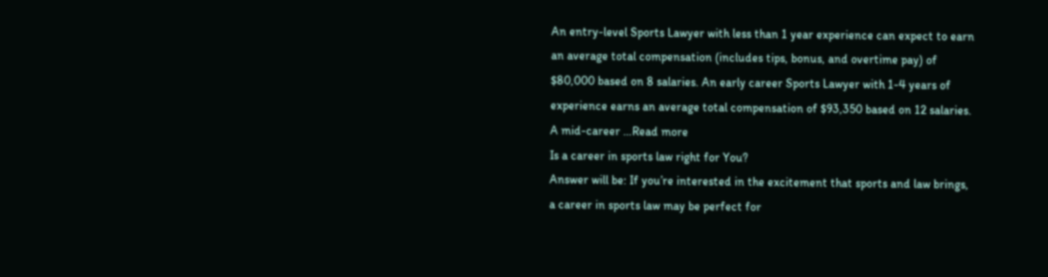An entry-level Sports Lawyer with less than 1 year experience can expect to earn an average total compensation (includes tips, bonus, and overtime pay) of $80,000 based on 8 salaries. An early career Sports Lawyer with 1-4 years of experience earns an average total compensation of $93,350 based on 12 salaries. A mid-career …Read more
Is a career in sports law right for You?
Answer will be: If you’re interested in the excitement that sports and law brings, a career in sports law may be perfect for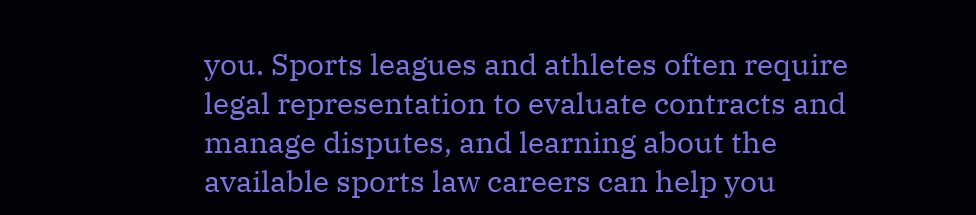you. Sports leagues and athletes often require legal representation to evaluate contracts and manage disputes, and learning about the available sports law careers can help you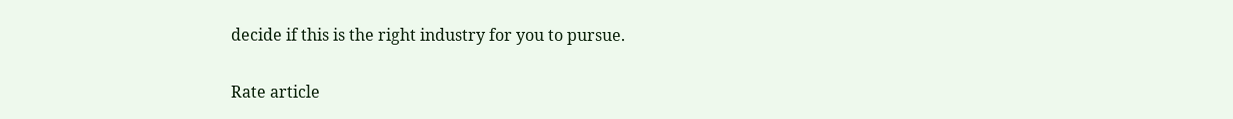decide if this is the right industry for you to pursue.

Rate article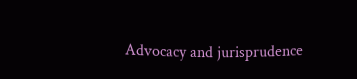Advocacy and jurisprudence